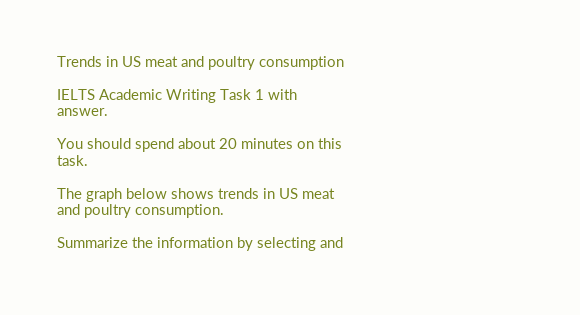Trends in US meat and poultry consumption

IELTS Academic Writing Task 1 with answer.

You should spend about 20 minutes on this task.

The graph below shows trends in US meat and poultry consumption.

Summarize the information by selecting and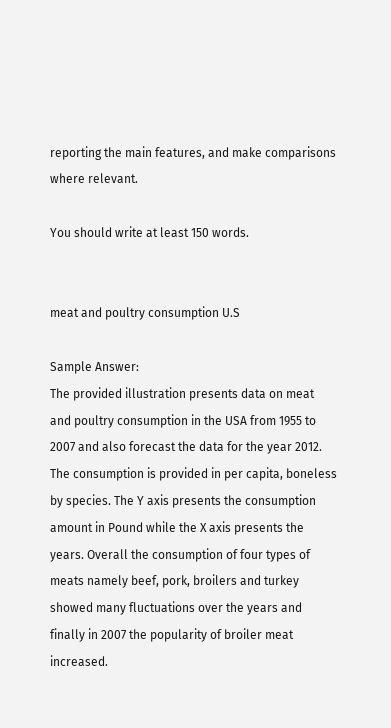reporting the main features, and make comparisons where relevant.

You should write at least 150 words.


meat and poultry consumption U.S

Sample Answer:
The provided illustration presents data on meat and poultry consumption in the USA from 1955 to 2007 and also forecast the data for the year 2012. The consumption is provided in per capita, boneless by species. The Y axis presents the consumption amount in Pound while the X axis presents the years. Overall the consumption of four types of meats namely beef, pork, broilers and turkey showed many fluctuations over the years and finally in 2007 the popularity of broiler meat increased.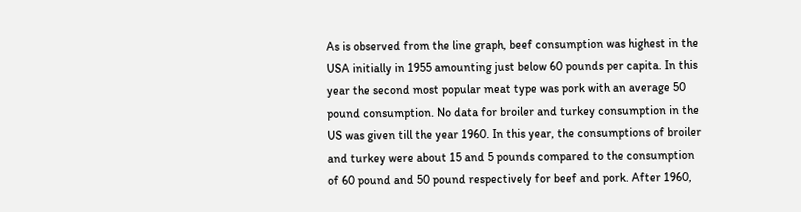As is observed from the line graph, beef consumption was highest in the USA initially in 1955 amounting just below 60 pounds per capita. In this year the second most popular meat type was pork with an average 50 pound consumption. No data for broiler and turkey consumption in the US was given till the year 1960. In this year, the consumptions of broiler and turkey were about 15 and 5 pounds compared to the consumption of 60 pound and 50 pound respectively for beef and pork. After 1960,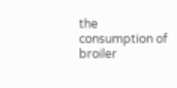the consumption of broiler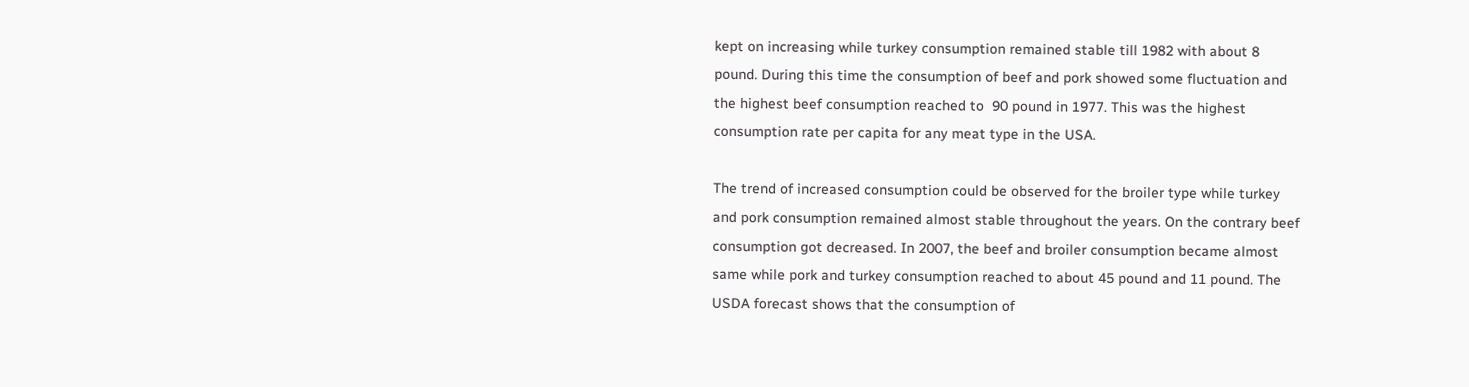kept on increasing while turkey consumption remained stable till 1982 with about 8 pound. During this time the consumption of beef and pork showed some fluctuation and the highest beef consumption reached to  90 pound in 1977. This was the highest consumption rate per capita for any meat type in the USA.

The trend of increased consumption could be observed for the broiler type while turkey and pork consumption remained almost stable throughout the years. On the contrary beef consumption got decreased. In 2007, the beef and broiler consumption became almost same while pork and turkey consumption reached to about 45 pound and 11 pound. The USDA forecast shows that the consumption of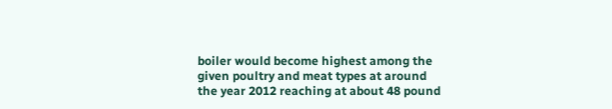boiler would become highest among the given poultry and meat types at around the year 2012 reaching at about 48 pound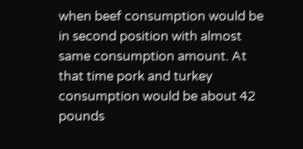when beef consumption would be in second position with almost same consumption amount. At that time pork and turkey consumption would be about 42 pounds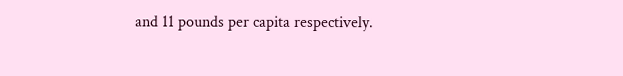and 11 pounds per capita respectively.